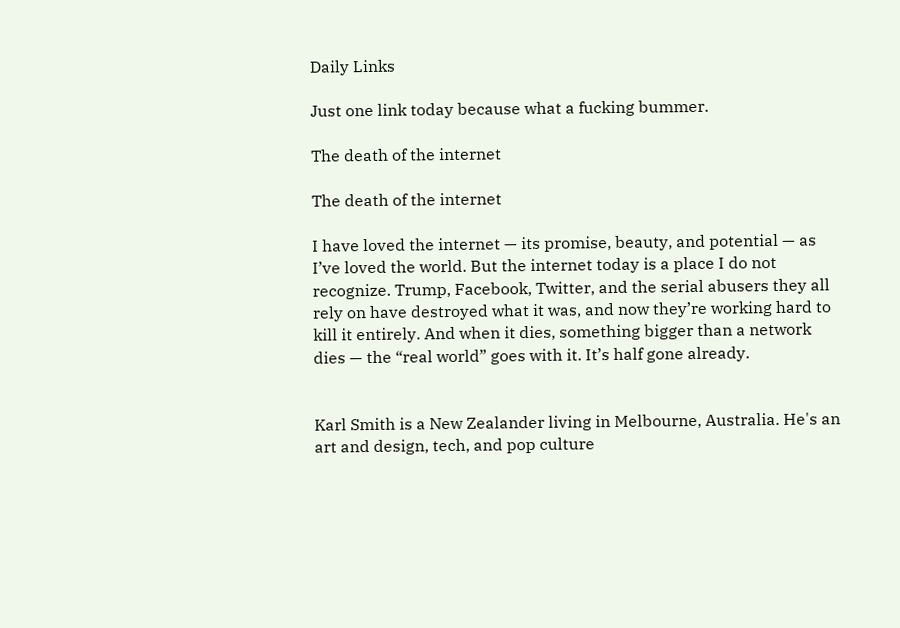Daily Links

Just one link today because what a fucking bummer.

The death of the internet

The death of the internet

I have loved the internet — its promise, beauty, and potential — as I’ve loved the world. But the internet today is a place I do not recognize. Trump, Facebook, Twitter, and the serial abusers they all rely on have destroyed what it was, and now they’re working hard to kill it entirely. And when it dies, something bigger than a network dies — the “real world” goes with it. It’s half gone already.


Karl Smith is a New Zealander living in Melbourne, Australia. He's an art and design, tech, and pop culture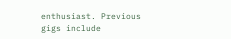enthusiast. Previous gigs include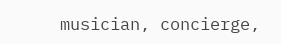musician, concierge,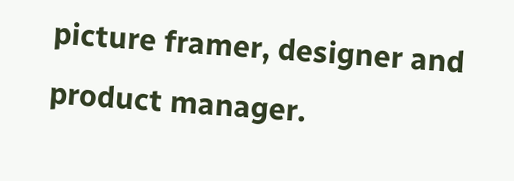picture framer, designer and product manager.